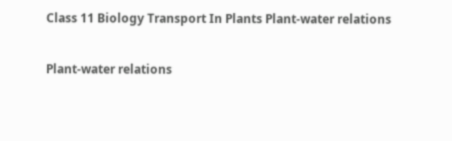Class 11 Biology Transport In Plants Plant-water relations

Plant-water relations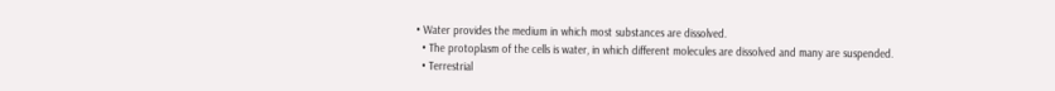• Water provides the medium in which most substances are dissolved.
  • The protoplasm of the cells is water, in which different molecules are dissolved and many are suspended.
  • Terrestrial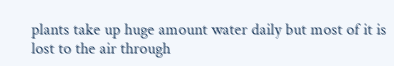plants take up huge amount water daily but most of it is lost to the air through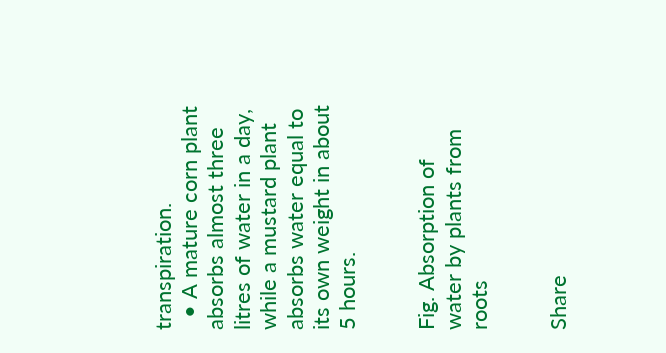transpiration.
  • A mature corn plant absorbs almost three litres of water in a day, while a mustard plant absorbs water equal to its own weight in about 5 hours.


Fig. Absorption of water by plants from roots


Share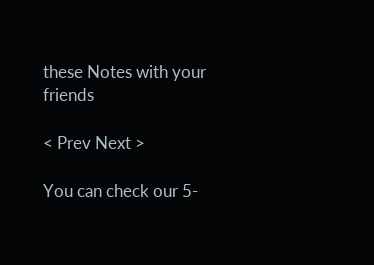these Notes with your friends

< Prev Next >

You can check our 5-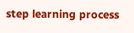step learning process